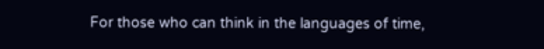For those who can think in the languages of time,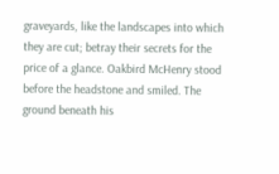graveyards, like the landscapes into which they are cut; betray their secrets for the price of a glance. Oakbird McHenry stood before the headstone and smiled. The ground beneath his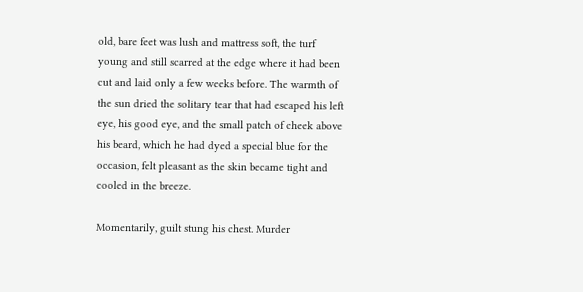old, bare feet was lush and mattress soft, the turf young and still scarred at the edge where it had been cut and laid only a few weeks before. The warmth of the sun dried the solitary tear that had escaped his left eye, his good eye, and the small patch of cheek above his beard, which he had dyed a special blue for the occasion, felt pleasant as the skin became tight and cooled in the breeze.

Momentarily, guilt stung his chest. Murder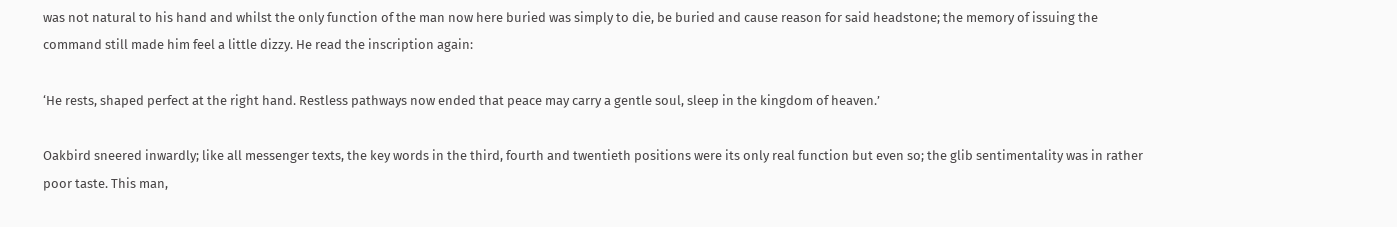was not natural to his hand and whilst the only function of the man now here buried was simply to die, be buried and cause reason for said headstone; the memory of issuing the command still made him feel a little dizzy. He read the inscription again:

‘He rests, shaped perfect at the right hand. Restless pathways now ended that peace may carry a gentle soul, sleep in the kingdom of heaven.’

Oakbird sneered inwardly; like all messenger texts, the key words in the third, fourth and twentieth positions were its only real function but even so; the glib sentimentality was in rather poor taste. This man,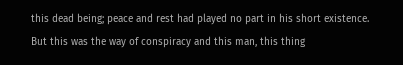this dead being; peace and rest had played no part in his short existence. But this was the way of conspiracy and this man, this thing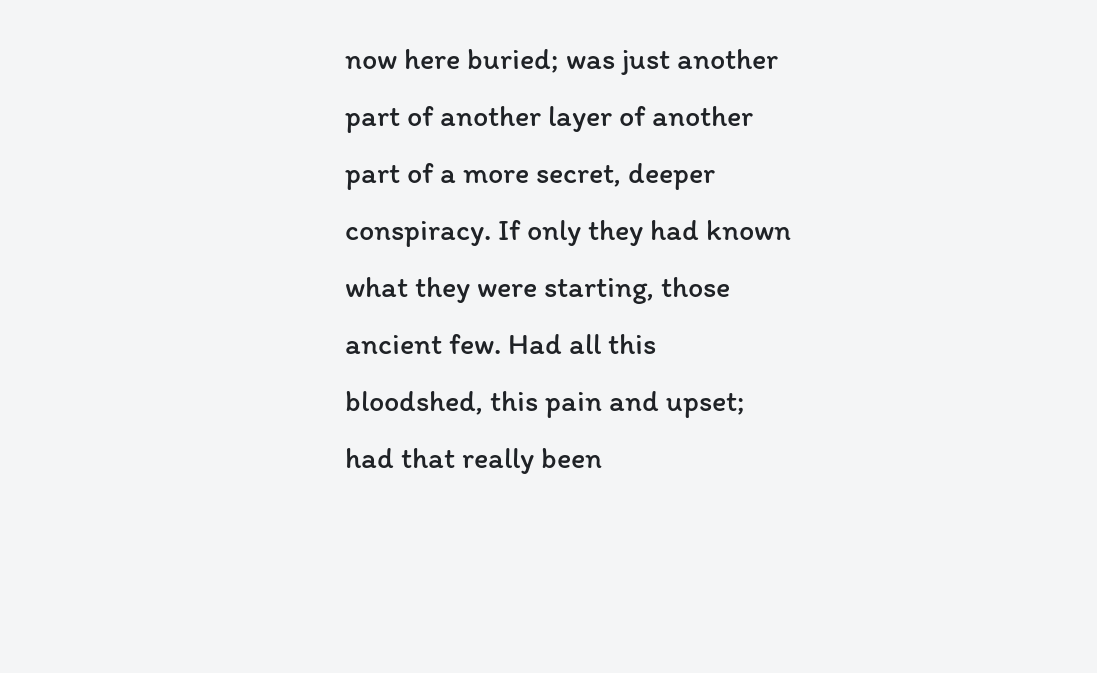now here buried; was just another part of another layer of another part of a more secret, deeper conspiracy. If only they had known what they were starting, those ancient few. Had all this bloodshed, this pain and upset; had that really been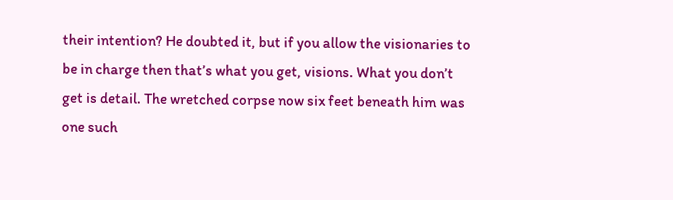their intention? He doubted it, but if you allow the visionaries to be in charge then that’s what you get, visions. What you don’t get is detail. The wretched corpse now six feet beneath him was one such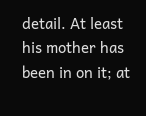detail. At least his mother has been in on it; at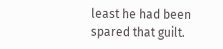least he had been spared that guilt.